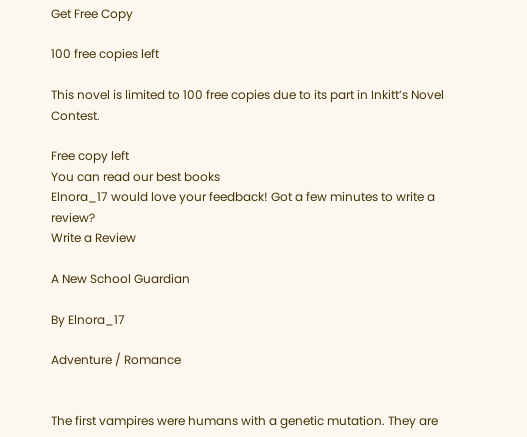Get Free Copy

100 free copies left

This novel is limited to 100 free copies due to its part in Inkitt’s Novel Contest.

Free copy left
You can read our best books
Elnora_17 would love your feedback! Got a few minutes to write a review?
Write a Review

A New School Guardian

By Elnora_17

Adventure / Romance


The first vampires were humans with a genetic mutation. They are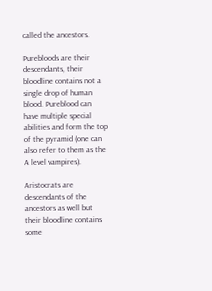called the ancestors.

Purebloods are their descendants, their bloodline contains not a single drop of human blood. Pureblood can have multiple special abilities and form the top of the pyramid (one can also refer to them as the A level vampires).

Aristocrats are descendants of the ancestors as well but their bloodline contains some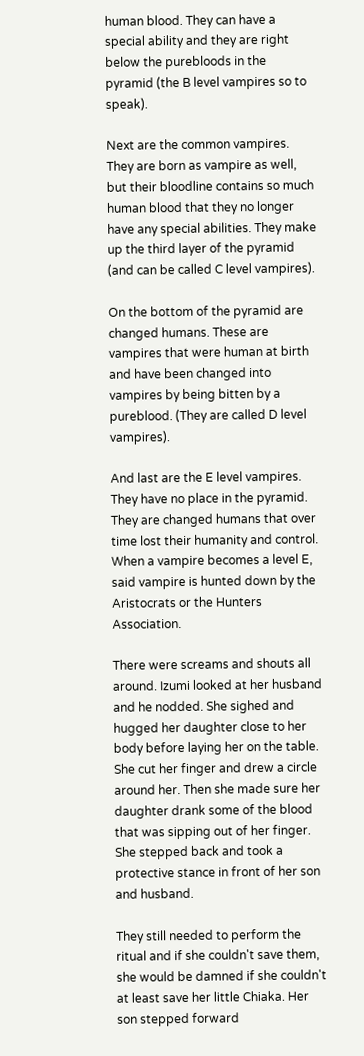human blood. They can have a special ability and they are right below the purebloods in the pyramid (the B level vampires so to speak).

Next are the common vampires. They are born as vampire as well, but their bloodline contains so much human blood that they no longer have any special abilities. They make up the third layer of the pyramid (and can be called C level vampires).

On the bottom of the pyramid are changed humans. These are vampires that were human at birth and have been changed into vampires by being bitten by a pureblood. (They are called D level vampires).

And last are the E level vampires. They have no place in the pyramid. They are changed humans that over time lost their humanity and control. When a vampire becomes a level E, said vampire is hunted down by the Aristocrats or the Hunters Association.

There were screams and shouts all around. Izumi looked at her husband and he nodded. She sighed and hugged her daughter close to her body before laying her on the table. She cut her finger and drew a circle around her. Then she made sure her daughter drank some of the blood that was sipping out of her finger. She stepped back and took a protective stance in front of her son and husband.

They still needed to perform the ritual and if she couldn't save them, she would be damned if she couldn't at least save her little Chiaka. Her son stepped forward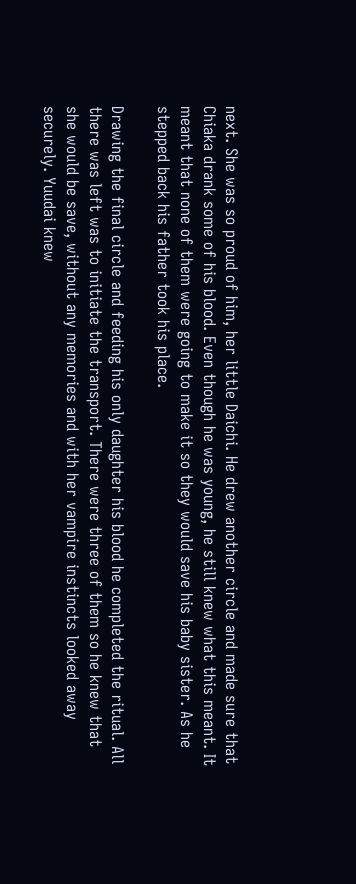next. She was so proud of him, her little Daichi. He drew another circle and made sure that Chiaka drank some of his blood. Even though he was young, he still knew what this meant. It meant that none of them were going to make it so they would save his baby sister. As he stepped back his father took his place.

Drawing the final circle and feeding his only daughter his blood he completed the ritual. All there was left was to initiate the transport. There were three of them so he knew that she would be save, without any memories and with her vampire instincts looked away securely. Yuudai knew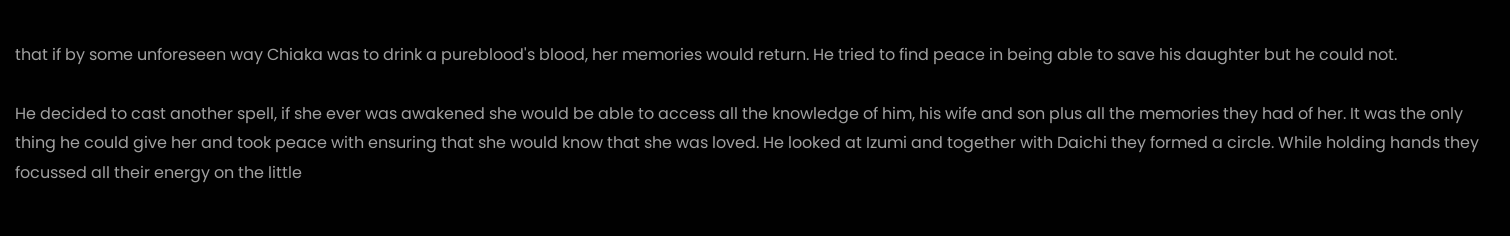that if by some unforeseen way Chiaka was to drink a pureblood's blood, her memories would return. He tried to find peace in being able to save his daughter but he could not.

He decided to cast another spell, if she ever was awakened she would be able to access all the knowledge of him, his wife and son plus all the memories they had of her. It was the only thing he could give her and took peace with ensuring that she would know that she was loved. He looked at Izumi and together with Daichi they formed a circle. While holding hands they focussed all their energy on the little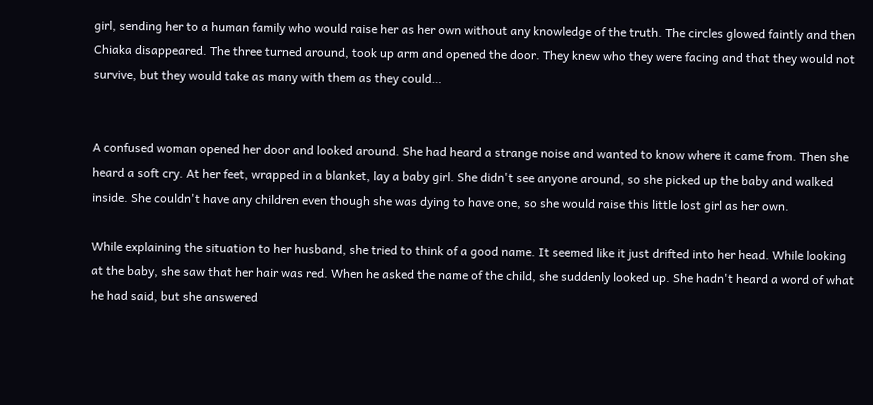girl, sending her to a human family who would raise her as her own without any knowledge of the truth. The circles glowed faintly and then Chiaka disappeared. The three turned around, took up arm and opened the door. They knew who they were facing and that they would not survive, but they would take as many with them as they could…


A confused woman opened her door and looked around. She had heard a strange noise and wanted to know where it came from. Then she heard a soft cry. At her feet, wrapped in a blanket, lay a baby girl. She didn't see anyone around, so she picked up the baby and walked inside. She couldn't have any children even though she was dying to have one, so she would raise this little lost girl as her own.

While explaining the situation to her husband, she tried to think of a good name. It seemed like it just drifted into her head. While looking at the baby, she saw that her hair was red. When he asked the name of the child, she suddenly looked up. She hadn't heard a word of what he had said, but she answered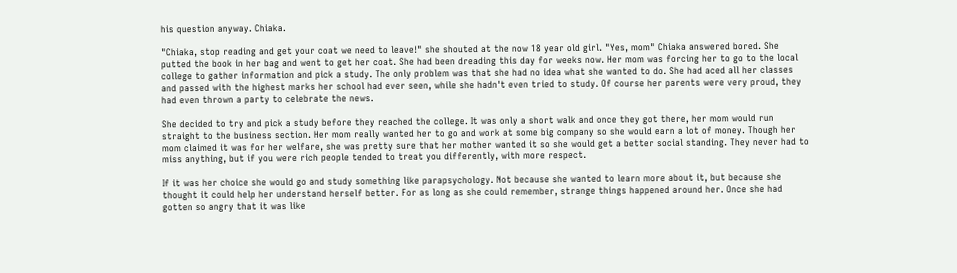his question anyway. Chiaka.

"Chiaka, stop reading and get your coat we need to leave!" she shouted at the now 18 year old girl. "Yes, mom" Chiaka answered bored. She putted the book in her bag and went to get her coat. She had been dreading this day for weeks now. Her mom was forcing her to go to the local college to gather information and pick a study. The only problem was that she had no idea what she wanted to do. She had aced all her classes and passed with the highest marks her school had ever seen, while she hadn't even tried to study. Of course her parents were very proud, they had even thrown a party to celebrate the news.

She decided to try and pick a study before they reached the college. It was only a short walk and once they got there, her mom would run straight to the business section. Her mom really wanted her to go and work at some big company so she would earn a lot of money. Though her mom claimed it was for her welfare, she was pretty sure that her mother wanted it so she would get a better social standing. They never had to miss anything, but if you were rich people tended to treat you differently, with more respect.

If it was her choice she would go and study something like parapsychology. Not because she wanted to learn more about it, but because she thought it could help her understand herself better. For as long as she could remember, strange things happened around her. Once she had gotten so angry that it was like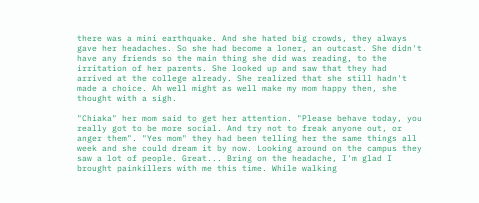there was a mini earthquake. And she hated big crowds, they always gave her headaches. So she had become a loner, an outcast. She didn't have any friends so the main thing she did was reading, to the irritation of her parents. She looked up and saw that they had arrived at the college already. She realized that she still hadn't made a choice. Ah well might as well make my mom happy then, she thought with a sigh.

"Chiaka" her mom said to get her attention. "Please behave today, you really got to be more social. And try not to freak anyone out, or anger them". "Yes mom" they had been telling her the same things all week and she could dream it by now. Looking around on the campus they saw a lot of people. Great... Bring on the headache, I'm glad I brought painkillers with me this time. While walking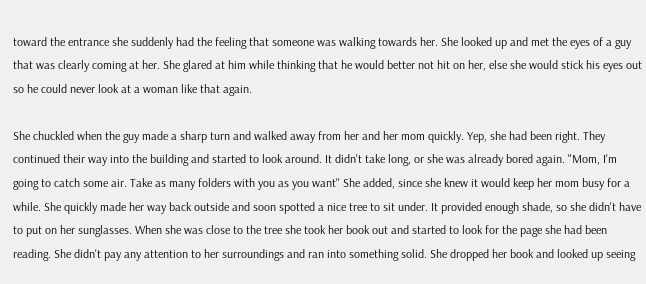toward the entrance she suddenly had the feeling that someone was walking towards her. She looked up and met the eyes of a guy that was clearly coming at her. She glared at him while thinking that he would better not hit on her, else she would stick his eyes out so he could never look at a woman like that again.

She chuckled when the guy made a sharp turn and walked away from her and her mom quickly. Yep, she had been right. They continued their way into the building and started to look around. It didn't take long, or she was already bored again. "Mom, I'm going to catch some air. Take as many folders with you as you want" She added, since she knew it would keep her mom busy for a while. She quickly made her way back outside and soon spotted a nice tree to sit under. It provided enough shade, so she didn't have to put on her sunglasses. When she was close to the tree she took her book out and started to look for the page she had been reading. She didn't pay any attention to her surroundings and ran into something solid. She dropped her book and looked up seeing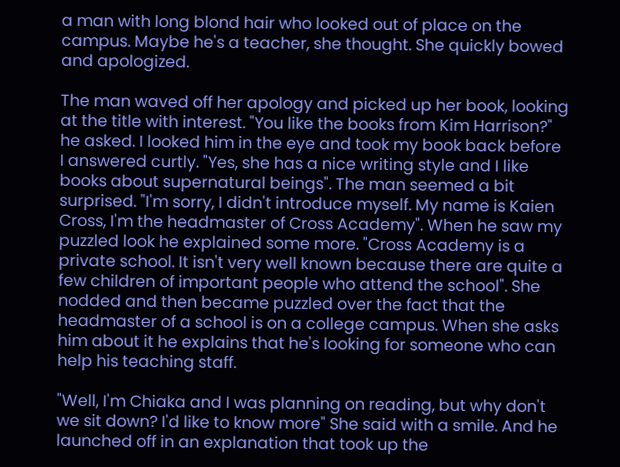a man with long blond hair who looked out of place on the campus. Maybe he's a teacher, she thought. She quickly bowed and apologized.

The man waved off her apology and picked up her book, looking at the title with interest. "You like the books from Kim Harrison?" he asked. I looked him in the eye and took my book back before I answered curtly. "Yes, she has a nice writing style and I like books about supernatural beings". The man seemed a bit surprised. "I'm sorry, I didn't introduce myself. My name is Kaien Cross, I'm the headmaster of Cross Academy". When he saw my puzzled look he explained some more. "Cross Academy is a private school. It isn't very well known because there are quite a few children of important people who attend the school". She nodded and then became puzzled over the fact that the headmaster of a school is on a college campus. When she asks him about it he explains that he's looking for someone who can help his teaching staff.

"Well, I'm Chiaka and I was planning on reading, but why don't we sit down? I'd like to know more" She said with a smile. And he launched off in an explanation that took up the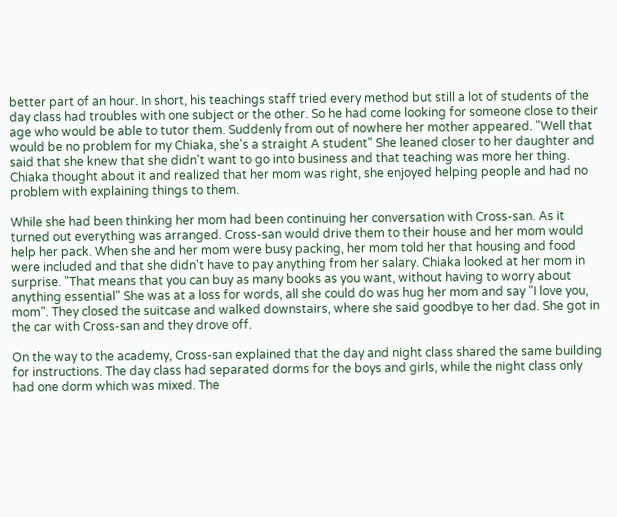better part of an hour. In short, his teachings staff tried every method but still a lot of students of the day class had troubles with one subject or the other. So he had come looking for someone close to their age who would be able to tutor them. Suddenly from out of nowhere her mother appeared. "Well that would be no problem for my Chiaka, she's a straight A student" She leaned closer to her daughter and said that she knew that she didn't want to go into business and that teaching was more her thing. Chiaka thought about it and realized that her mom was right, she enjoyed helping people and had no problem with explaining things to them.

While she had been thinking her mom had been continuing her conversation with Cross-san. As it turned out everything was arranged. Cross-san would drive them to their house and her mom would help her pack. When she and her mom were busy packing, her mom told her that housing and food were included and that she didn't have to pay anything from her salary. Chiaka looked at her mom in surprise. "That means that you can buy as many books as you want, without having to worry about anything essential" She was at a loss for words, all she could do was hug her mom and say "I love you, mom". They closed the suitcase and walked downstairs, where she said goodbye to her dad. She got in the car with Cross-san and they drove off.

On the way to the academy, Cross-san explained that the day and night class shared the same building for instructions. The day class had separated dorms for the boys and girls, while the night class only had one dorm which was mixed. The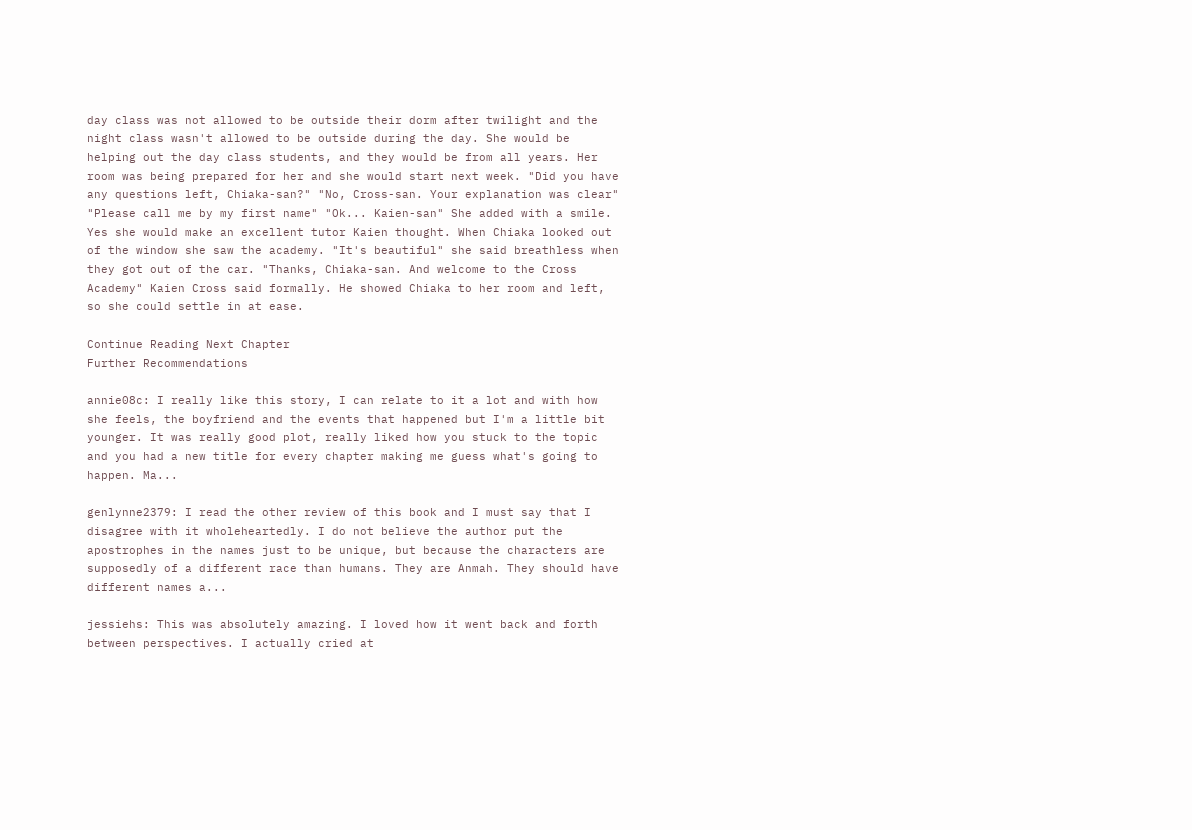day class was not allowed to be outside their dorm after twilight and the night class wasn't allowed to be outside during the day. She would be helping out the day class students, and they would be from all years. Her room was being prepared for her and she would start next week. "Did you have any questions left, Chiaka-san?" "No, Cross-san. Your explanation was clear" "Please call me by my first name" "Ok... Kaien-san" She added with a smile. Yes she would make an excellent tutor Kaien thought. When Chiaka looked out of the window she saw the academy. "It's beautiful" she said breathless when they got out of the car. "Thanks, Chiaka-san. And welcome to the Cross Academy" Kaien Cross said formally. He showed Chiaka to her room and left, so she could settle in at ease.

Continue Reading Next Chapter
Further Recommendations

annie08c: I really like this story, I can relate to it a lot and with how she feels, the boyfriend and the events that happened but I'm a little bit younger. It was really good plot, really liked how you stuck to the topic and you had a new title for every chapter making me guess what's going to happen. Ma...

genlynne2379: I read the other review of this book and I must say that I disagree with it wholeheartedly. I do not believe the author put the apostrophes in the names just to be unique, but because the characters are supposedly of a different race than humans. They are Anmah. They should have different names a...

jessiehs: This was absolutely amazing. I loved how it went back and forth between perspectives. I actually cried at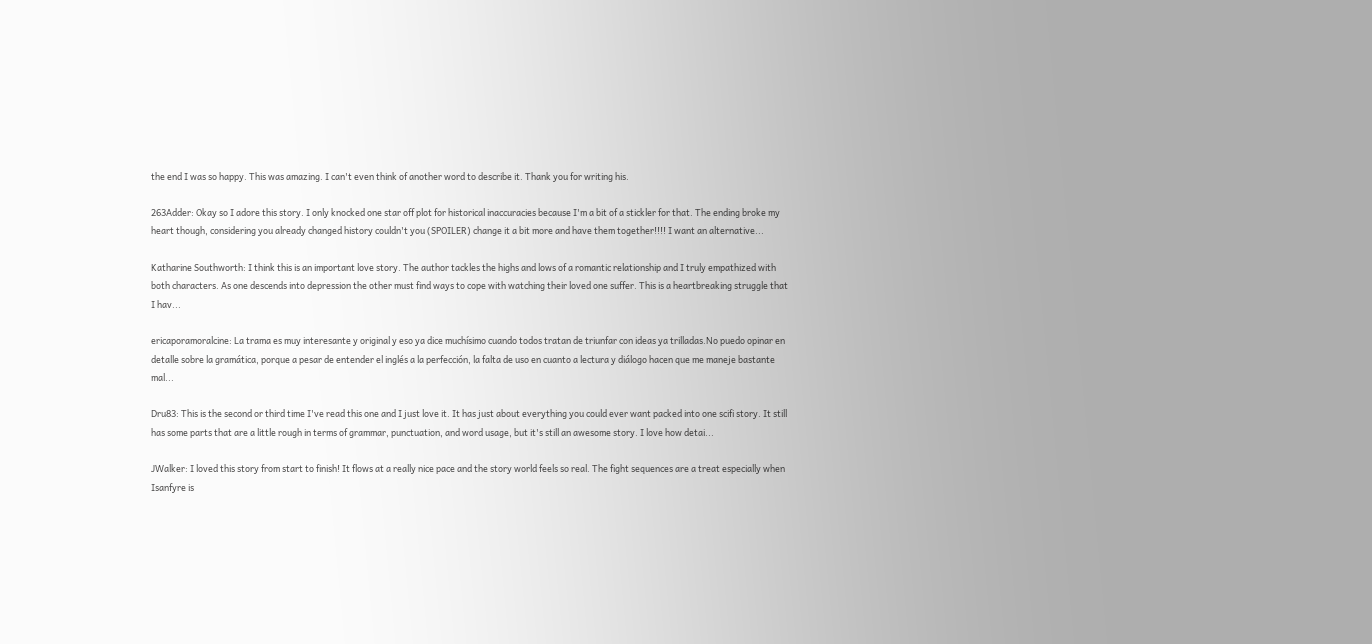the end I was so happy. This was amazing. I can't even think of another word to describe it. Thank you for writing his.

263Adder: Okay so I adore this story. I only knocked one star off plot for historical inaccuracies because I'm a bit of a stickler for that. The ending broke my heart though, considering you already changed history couldn't you (SPOILER) change it a bit more and have them together!!!! I want an alternative...

Katharine Southworth: I think this is an important love story. The author tackles the highs and lows of a romantic relationship and I truly empathized with both characters. As one descends into depression the other must find ways to cope with watching their loved one suffer. This is a heartbreaking struggle that I hav...

ericaporamoralcine: La trama es muy interesante y original y eso ya dice muchísimo cuando todos tratan de triunfar con ideas ya trilladas.No puedo opinar en detalle sobre la gramática, porque a pesar de entender el inglés a la perfección, la falta de uso en cuanto a lectura y diálogo hacen que me maneje bastante mal...

Dru83: This is the second or third time I've read this one and I just love it. It has just about everything you could ever want packed into one scifi story. It still has some parts that are a little rough in terms of grammar, punctuation, and word usage, but it's still an awesome story. I love how detai...

JWalker: I loved this story from start to finish! It flows at a really nice pace and the story world feels so real. The fight sequences are a treat especially when Isanfyre is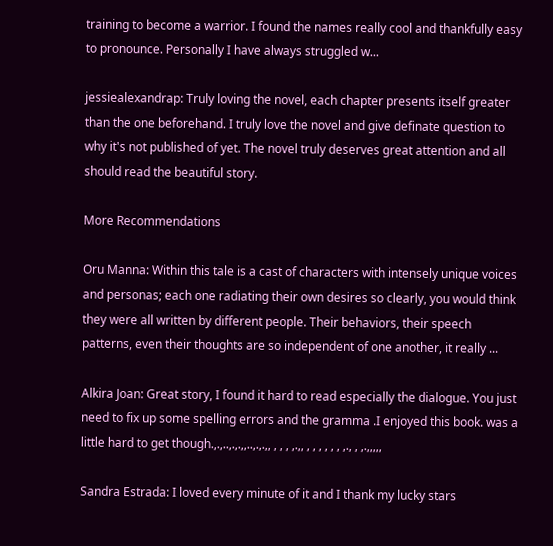training to become a warrior. I found the names really cool and thankfully easy to pronounce. Personally I have always struggled w...

jessiealexandrap: Truly loving the novel, each chapter presents itself greater than the one beforehand. I truly love the novel and give definate question to why it's not published of yet. The novel truly deserves great attention and all should read the beautiful story.

More Recommendations

Oru Manna: Within this tale is a cast of characters with intensely unique voices and personas; each one radiating their own desires so clearly, you would think they were all written by different people. Their behaviors, their speech patterns, even their thoughts are so independent of one another, it really ...

Alkira Joan: Great story, I found it hard to read especially the dialogue. You just need to fix up some spelling errors and the gramma .I enjoyed this book. was a little hard to get though.,.,..,.,.,,..,.,.,, , , , ,.,, , , , , , , ,., , ,.,,,,,

Sandra Estrada: I loved every minute of it and I thank my lucky stars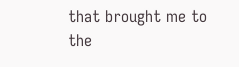that brought me to the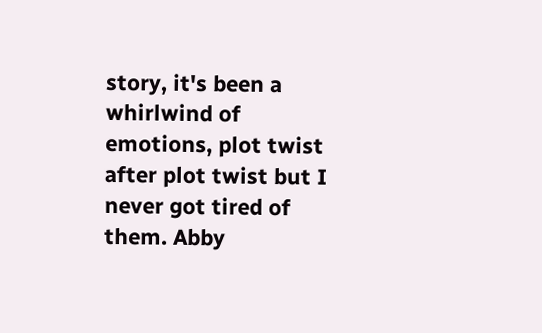story, it's been a whirlwind of emotions, plot twist after plot twist but I never got tired of them. Abby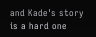and Kade's story is a hard one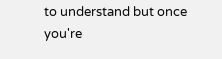to understand but once you're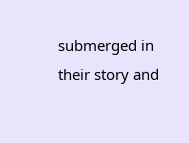submerged in their story and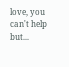love, you can't help but...